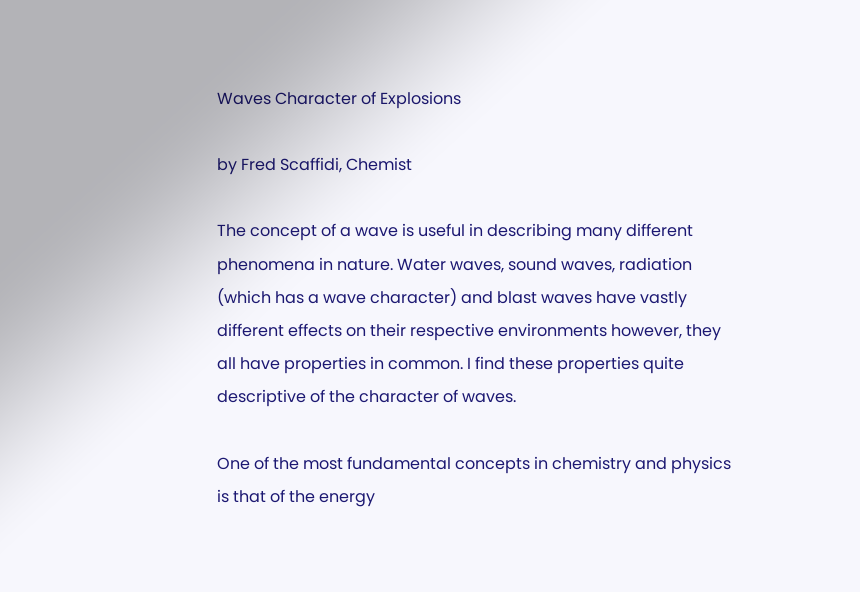Waves Character of Explosions

by Fred Scaffidi, Chemist

The concept of a wave is useful in describing many different phenomena in nature. Water waves, sound waves, radiation (which has a wave character) and blast waves have vastly different effects on their respective environments however, they all have properties in common. I find these properties quite descriptive of the character of waves.

One of the most fundamental concepts in chemistry and physics is that of the energy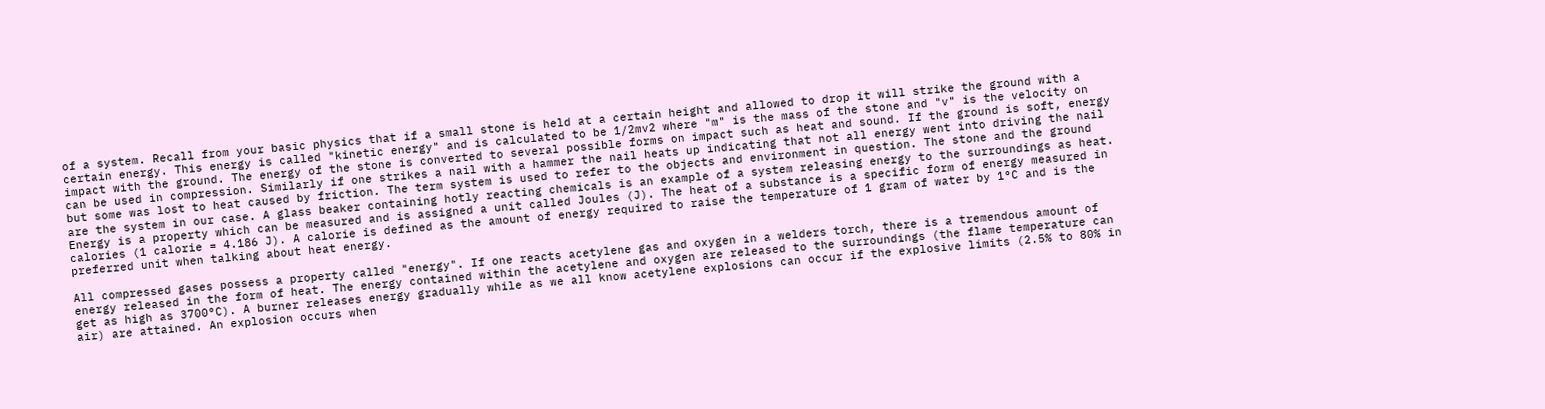of a system. Recall from your basic physics that if a small stone is held at a certain height and allowed to drop it will strike the ground with a certain energy. This energy is called "kinetic energy" and is calculated to be 1/2mv2 where "m" is the mass of the stone and "v" is the velocity on impact with the ground. The energy of the stone is converted to several possible forms on impact such as heat and sound. If the ground is soft, energy can be used in compression. Similarly if one strikes a nail with a hammer the nail heats up indicating that not all energy went into driving the nail but some was lost to heat caused by friction. The term system is used to refer to the objects and environment in question. The stone and the ground are the system in our case. A glass beaker containing hotly reacting chemicals is an example of a system releasing energy to the surroundings as heat. Energy is a property which can be measured and is assigned a unit called Joules (J). The heat of a substance is a specific form of energy measured in calories (1 calorie = 4.186 J). A calorie is defined as the amount of energy required to raise the temperature of 1 gram of water by 1°C and is the preferred unit when talking about heat energy.

All compressed gases possess a property called "energy". If one reacts acetylene gas and oxygen in a welders torch, there is a tremendous amount of energy released in the form of heat. The energy contained within the acetylene and oxygen are released to the surroundings (the flame temperature can get as high as 3700°C). A burner releases energy gradually while as we all know acetylene explosions can occur if the explosive limits (2.5% to 80% in air) are attained. An explosion occurs when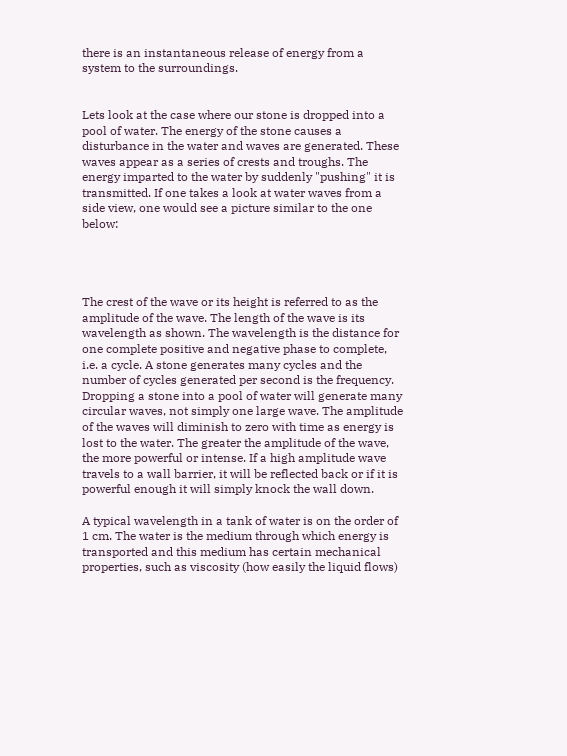there is an instantaneous release of energy from a system to the surroundings.


Lets look at the case where our stone is dropped into a pool of water. The energy of the stone causes a disturbance in the water and waves are generated. These waves appear as a series of crests and troughs. The energy imparted to the water by suddenly "pushing" it is transmitted. If one takes a look at water waves from a side view, one would see a picture similar to the one below:




The crest of the wave or its height is referred to as the amplitude of the wave. The length of the wave is its wavelength as shown. The wavelength is the distance for one complete positive and negative phase to complete, i.e. a cycle. A stone generates many cycles and the number of cycles generated per second is the frequency. Dropping a stone into a pool of water will generate many circular waves, not simply one large wave. The amplitude of the waves will diminish to zero with time as energy is lost to the water. The greater the amplitude of the wave, the more powerful or intense. If a high amplitude wave travels to a wall barrier, it will be reflected back or if it is powerful enough it will simply knock the wall down.

A typical wavelength in a tank of water is on the order of 1 cm. The water is the medium through which energy is transported and this medium has certain mechanical properties, such as viscosity (how easily the liquid flows)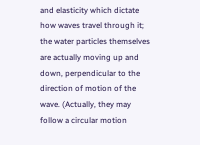and elasticity which dictate how waves travel through it; the water particles themselves are actually moving up and down, perpendicular to the direction of motion of the wave. (Actually, they may follow a circular motion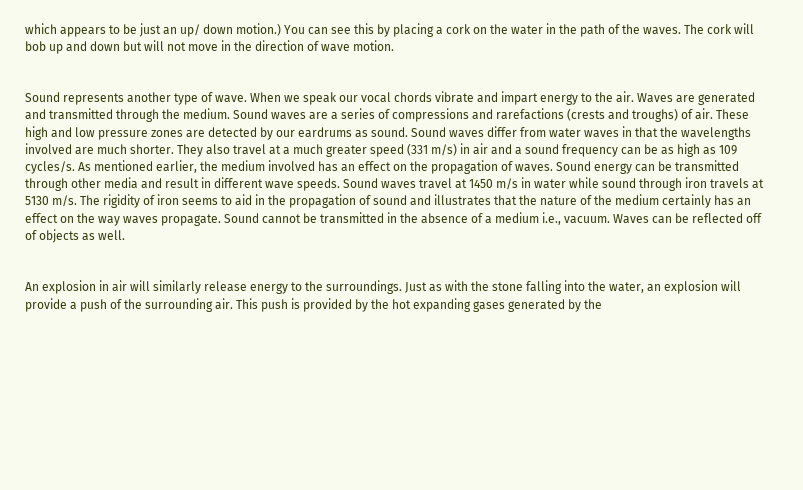which appears to be just an up/ down motion.) You can see this by placing a cork on the water in the path of the waves. The cork will bob up and down but will not move in the direction of wave motion.


Sound represents another type of wave. When we speak our vocal chords vibrate and impart energy to the air. Waves are generated and transmitted through the medium. Sound waves are a series of compressions and rarefactions (crests and troughs) of air. These high and low pressure zones are detected by our eardrums as sound. Sound waves differ from water waves in that the wavelengths involved are much shorter. They also travel at a much greater speed (331 m/s) in air and a sound frequency can be as high as 109 cycles/s. As mentioned earlier, the medium involved has an effect on the propagation of waves. Sound energy can be transmitted through other media and result in different wave speeds. Sound waves travel at 1450 m/s in water while sound through iron travels at 5130 m/s. The rigidity of iron seems to aid in the propagation of sound and illustrates that the nature of the medium certainly has an effect on the way waves propagate. Sound cannot be transmitted in the absence of a medium i.e., vacuum. Waves can be reflected off of objects as well.


An explosion in air will similarly release energy to the surroundings. Just as with the stone falling into the water, an explosion will provide a push of the surrounding air. This push is provided by the hot expanding gases generated by the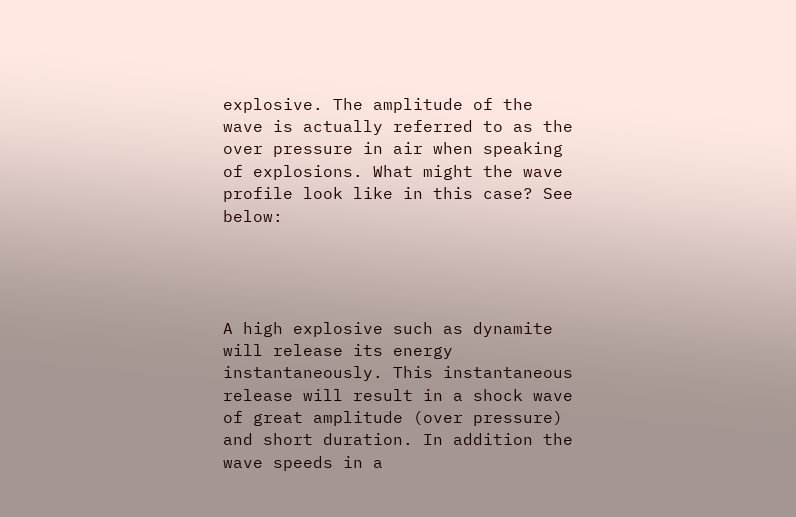explosive. The amplitude of the wave is actually referred to as the over pressure in air when speaking of explosions. What might the wave profile look like in this case? See below:




A high explosive such as dynamite will release its energy instantaneously. This instantaneous release will result in a shock wave of great amplitude (over pressure) and short duration. In addition the wave speeds in a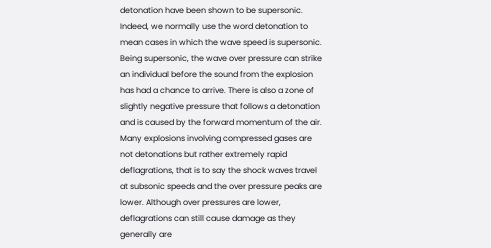detonation have been shown to be supersonic. Indeed, we normally use the word detonation to mean cases in which the wave speed is supersonic. Being supersonic, the wave over pressure can strike an individual before the sound from the explosion has had a chance to arrive. There is also a zone of slightly negative pressure that follows a detonation and is caused by the forward momentum of the air. Many explosions involving compressed gases are not detonations but rather extremely rapid deflagrations, that is to say the shock waves travel at subsonic speeds and the over pressure peaks are lower. Although over pressures are lower, deflagrations can still cause damage as they generally are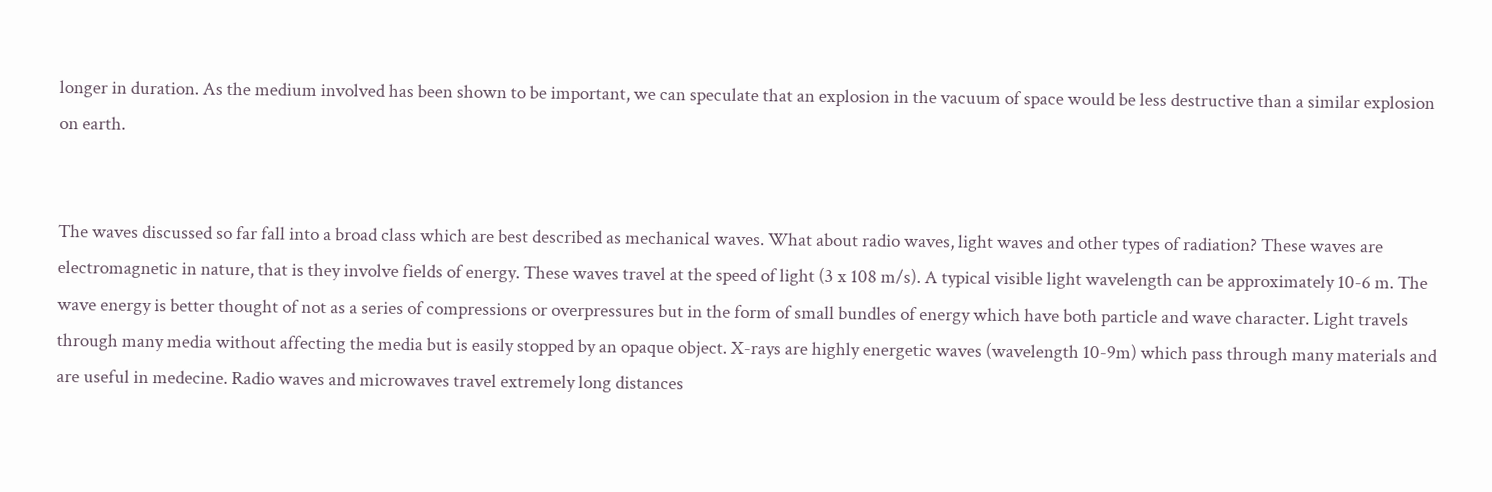longer in duration. As the medium involved has been shown to be important, we can speculate that an explosion in the vacuum of space would be less destructive than a similar explosion on earth.


The waves discussed so far fall into a broad class which are best described as mechanical waves. What about radio waves, light waves and other types of radiation? These waves are electromagnetic in nature, that is they involve fields of energy. These waves travel at the speed of light (3 x 108 m/s). A typical visible light wavelength can be approximately 10-6 m. The wave energy is better thought of not as a series of compressions or overpressures but in the form of small bundles of energy which have both particle and wave character. Light travels through many media without affecting the media but is easily stopped by an opaque object. X-rays are highly energetic waves (wavelength 10-9m) which pass through many materials and are useful in medecine. Radio waves and microwaves travel extremely long distances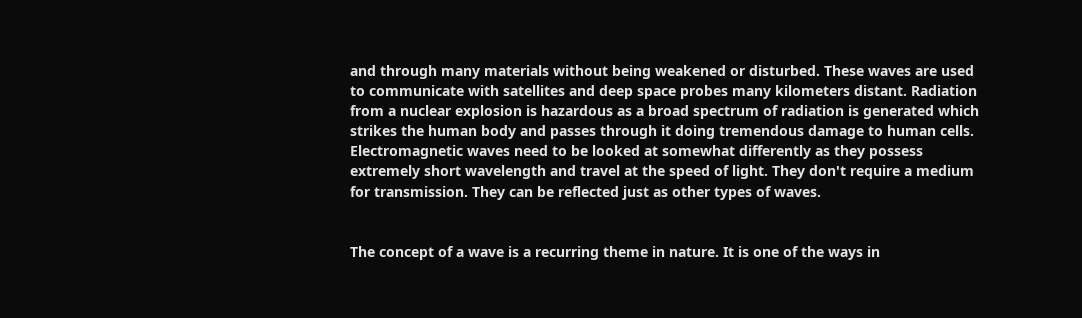and through many materials without being weakened or disturbed. These waves are used to communicate with satellites and deep space probes many kilometers distant. Radiation from a nuclear explosion is hazardous as a broad spectrum of radiation is generated which strikes the human body and passes through it doing tremendous damage to human cells. Electromagnetic waves need to be looked at somewhat differently as they possess extremely short wavelength and travel at the speed of light. They don't require a medium for transmission. They can be reflected just as other types of waves.


The concept of a wave is a recurring theme in nature. It is one of the ways in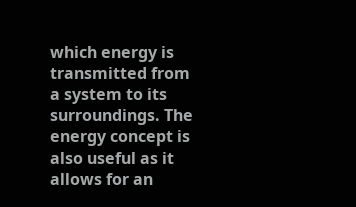which energy is transmitted from a system to its surroundings. The energy concept is also useful as it allows for an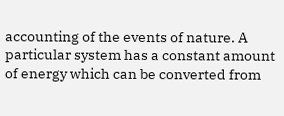accounting of the events of nature. A particular system has a constant amount of energy which can be converted from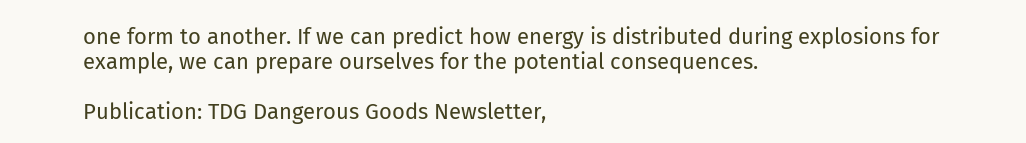one form to another. If we can predict how energy is distributed during explosions for example, we can prepare ourselves for the potential consequences.

Publication: TDG Dangerous Goods Newsletter,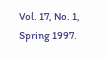Vol. 17, No. 1, Spring 1997.